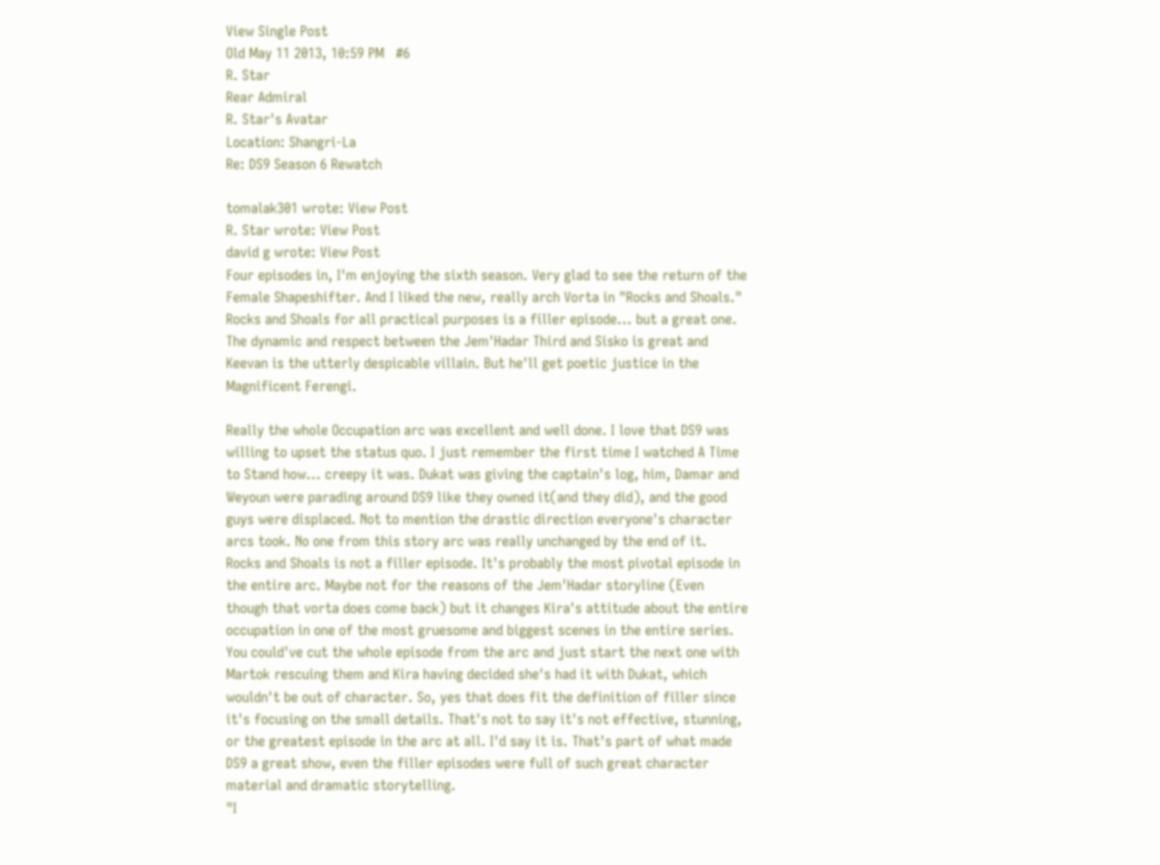View Single Post
Old May 11 2013, 10:59 PM   #6
R. Star
Rear Admiral
R. Star's Avatar
Location: Shangri-La
Re: DS9 Season 6 Rewatch

tomalak301 wrote: View Post
R. Star wrote: View Post
david g wrote: View Post
Four episodes in, I'm enjoying the sixth season. Very glad to see the return of the Female Shapeshifter. And I liked the new, really arch Vorta in "Rocks and Shoals."
Rocks and Shoals for all practical purposes is a filler episode... but a great one. The dynamic and respect between the Jem'Hadar Third and Sisko is great and Keevan is the utterly despicable villain. But he'll get poetic justice in the Magnificent Ferengi.

Really the whole Occupation arc was excellent and well done. I love that DS9 was willing to upset the status quo. I just remember the first time I watched A Time to Stand how... creepy it was. Dukat was giving the captain's log, him, Damar and Weyoun were parading around DS9 like they owned it(and they did), and the good guys were displaced. Not to mention the drastic direction everyone's character arcs took. No one from this story arc was really unchanged by the end of it.
Rocks and Shoals is not a filler episode. It's probably the most pivotal episode in the entire arc. Maybe not for the reasons of the Jem'Hadar storyline (Even though that vorta does come back) but it changes Kira's attitude about the entire occupation in one of the most gruesome and biggest scenes in the entire series.
You could've cut the whole episode from the arc and just start the next one with Martok rescuing them and Kira having decided she's had it with Dukat, which wouldn't be out of character. So, yes that does fit the definition of filler since it's focusing on the small details. That's not to say it's not effective, stunning, or the greatest episode in the arc at all. I'd say it is. That's part of what made DS9 a great show, even the filler episodes were full of such great character material and dramatic storytelling.
"I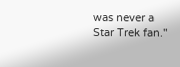was never a Star Trek fan."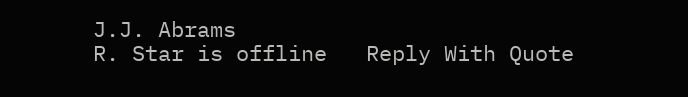J.J. Abrams
R. Star is offline   Reply With Quote